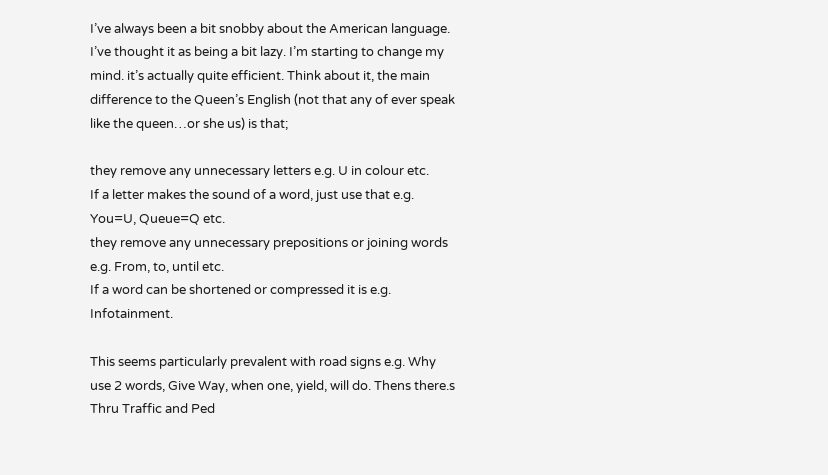I’ve always been a bit snobby about the American language. I’ve thought it as being a bit lazy. I’m starting to change my mind. it’s actually quite efficient. Think about it, the main difference to the Queen’s English (not that any of ever speak like the queen…or she us) is that;

they remove any unnecessary letters e.g. U in colour etc.
If a letter makes the sound of a word, just use that e.g. You=U, Queue=Q etc.
they remove any unnecessary prepositions or joining words e.g. From, to, until etc.
If a word can be shortened or compressed it is e.g. Infotainment.

This seems particularly prevalent with road signs e.g. Why use 2 words, Give Way, when one, yield, will do. Thens there.s Thru Traffic and Ped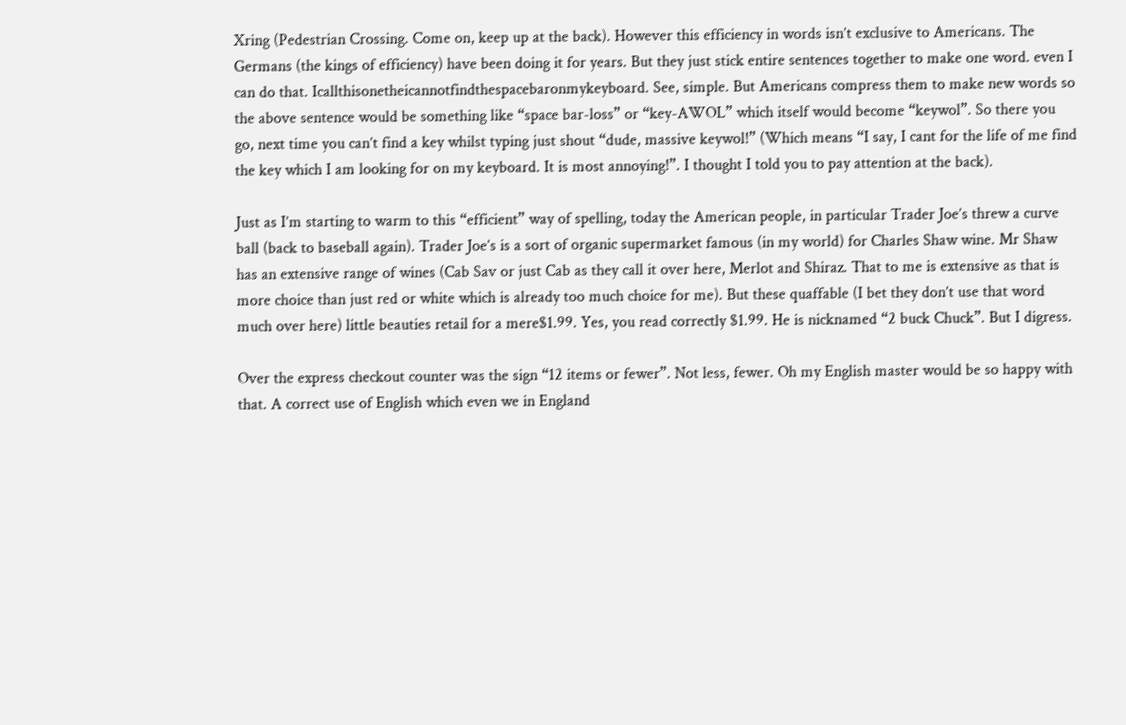Xring (Pedestrian Crossing. Come on, keep up at the back). However this efficiency in words isn’t exclusive to Americans. The Germans (the kings of efficiency) have been doing it for years. But they just stick entire sentences together to make one word. even I can do that. Icallthisonetheicannotfindthespacebaronmykeyboard. See, simple. But Americans compress them to make new words so the above sentence would be something like “space bar-loss” or “key-AWOL” which itself would become “keywol”. So there you go, next time you can’t find a key whilst typing just shout “dude, massive keywol!” (Which means “I say, I cant for the life of me find the key which I am looking for on my keyboard. It is most annoying!”. I thought I told you to pay attention at the back).

Just as I’m starting to warm to this “efficient” way of spelling, today the American people, in particular Trader Joe’s threw a curve ball (back to baseball again). Trader Joe’s is a sort of organic supermarket famous (in my world) for Charles Shaw wine. Mr Shaw has an extensive range of wines (Cab Sav or just Cab as they call it over here, Merlot and Shiraz. That to me is extensive as that is more choice than just red or white which is already too much choice for me). But these quaffable (I bet they don’t use that word much over here) little beauties retail for a mere$1.99. Yes, you read correctly $1.99. He is nicknamed “2 buck Chuck”. But I digress.

Over the express checkout counter was the sign “12 items or fewer”. Not less, fewer. Oh my English master would be so happy with that. A correct use of English which even we in England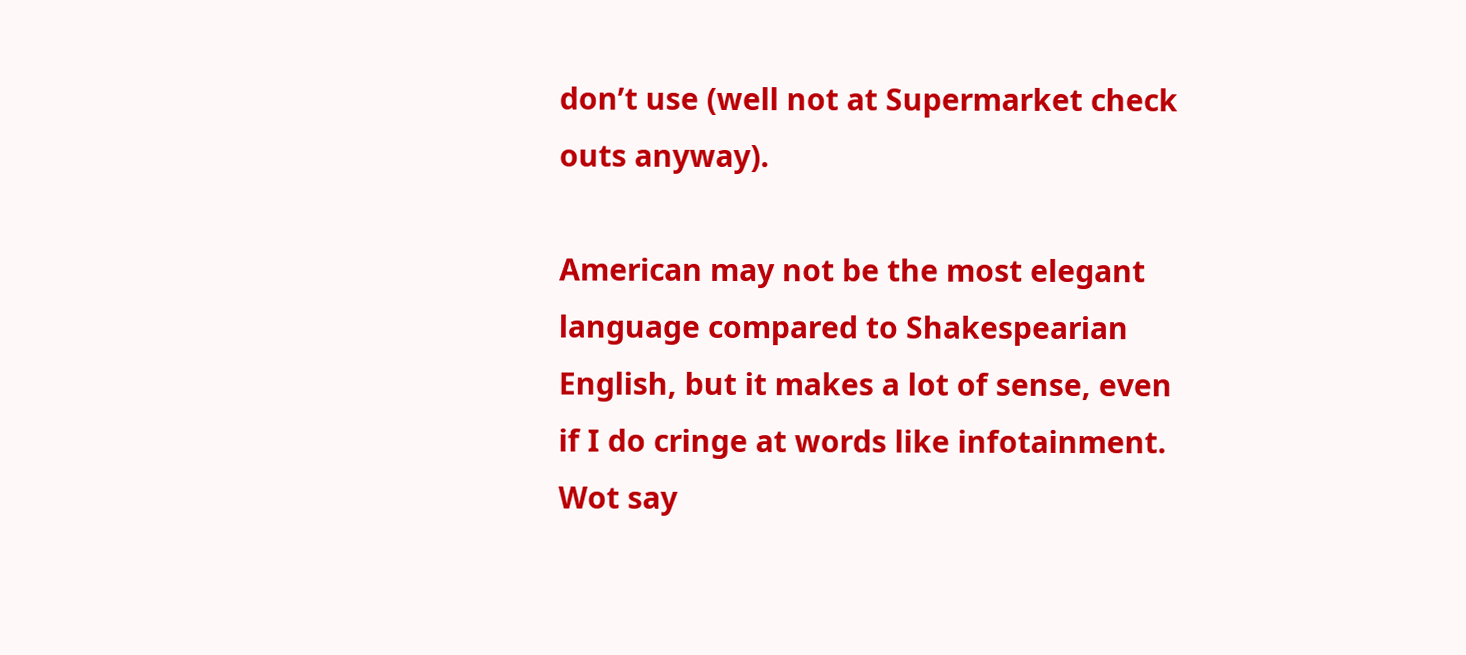don’t use (well not at Supermarket check outs anyway).

American may not be the most elegant language compared to Shakespearian English, but it makes a lot of sense, even if I do cringe at words like infotainment. Wot say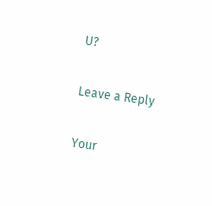U?

Leave a Reply

Your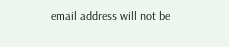email address will not be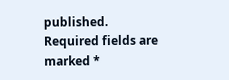published. Required fields are marked *